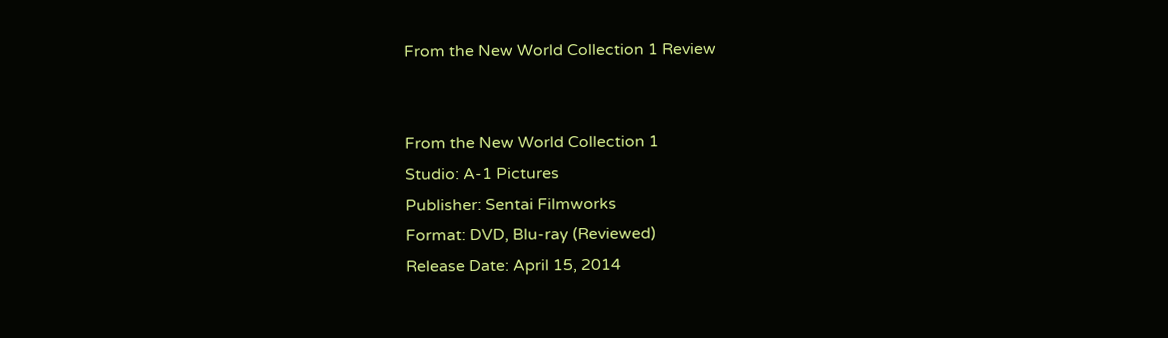From the New World Collection 1 Review


From the New World Collection 1
Studio: A-1 Pictures
Publisher: Sentai Filmworks
Format: DVD, Blu-ray (Reviewed)
Release Date: April 15, 2014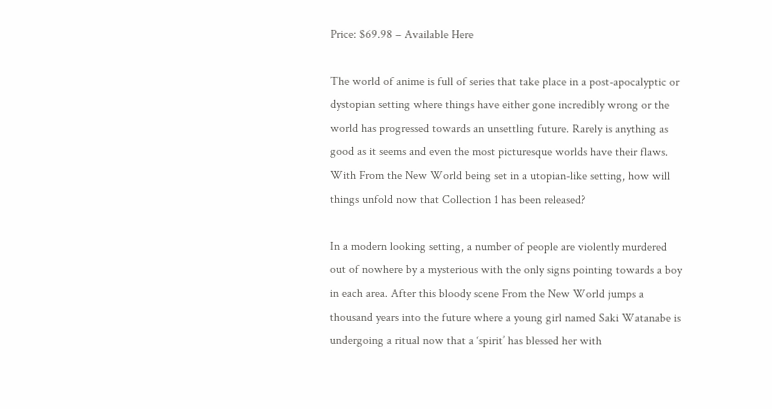Price: $69.98 – Available Here

The world of anime is full of series that take place in a post-apocalyptic or dystopian setting where things have either gone incredibly wrong or the world has progressed towards an unsettling future. Rarely is anything as good as it seems and even the most picturesque worlds have their flaws. With From the New World being set in a utopian-like setting, how will things unfold now that Collection 1 has been released?

In a modern looking setting, a number of people are violently murdered out of nowhere by a mysterious with the only signs pointing towards a boy in each area. After this bloody scene From the New World jumps a thousand years into the future where a young girl named Saki Watanabe is undergoing a ritual now that a ‘spirit’ has blessed her with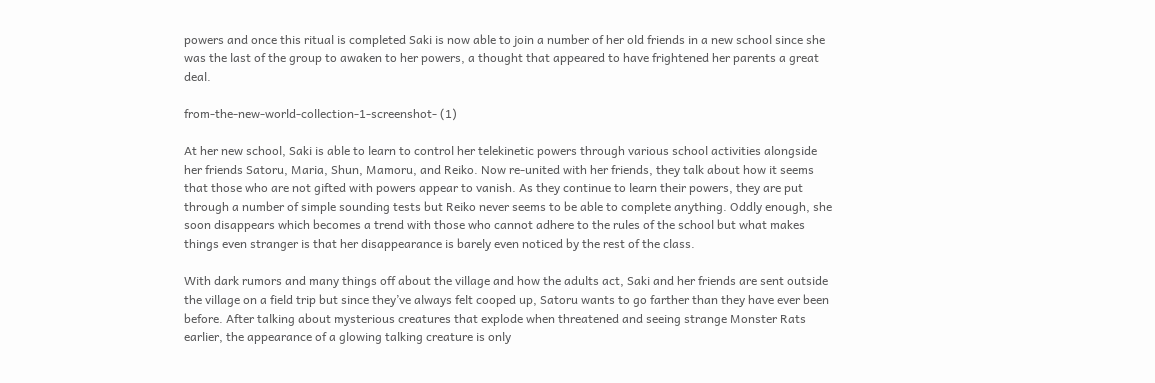powers and once this ritual is completed Saki is now able to join a number of her old friends in a new school since she was the last of the group to awaken to her powers, a thought that appeared to have frightened her parents a great deal.

from-the-new-world-collection-1-screenshot- (1)

At her new school, Saki is able to learn to control her telekinetic powers through various school activities alongside her friends Satoru, Maria, Shun, Mamoru, and Reiko. Now re-united with her friends, they talk about how it seems that those who are not gifted with powers appear to vanish. As they continue to learn their powers, they are put through a number of simple sounding tests but Reiko never seems to be able to complete anything. Oddly enough, she soon disappears which becomes a trend with those who cannot adhere to the rules of the school but what makes things even stranger is that her disappearance is barely even noticed by the rest of the class.

With dark rumors and many things off about the village and how the adults act, Saki and her friends are sent outside the village on a field trip but since they’ve always felt cooped up, Satoru wants to go farther than they have ever been before. After talking about mysterious creatures that explode when threatened and seeing strange Monster Rats earlier, the appearance of a glowing talking creature is only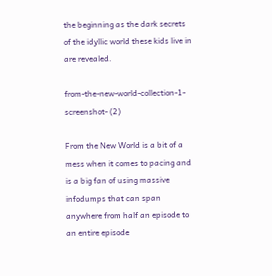the beginning as the dark secrets of the idyllic world these kids live in are revealed.

from-the-new-world-collection-1-screenshot- (2)

From the New World is a bit of a mess when it comes to pacing and is a big fan of using massive infodumps that can span anywhere from half an episode to an entire episode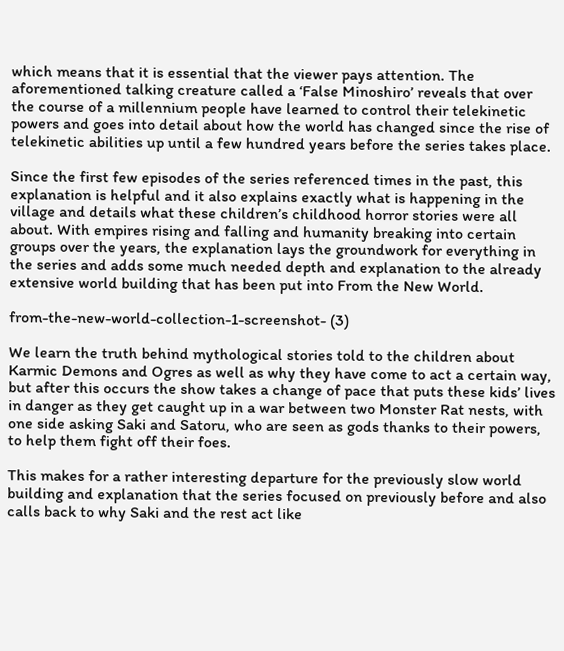which means that it is essential that the viewer pays attention. The aforementioned talking creature called a ‘False Minoshiro’ reveals that over the course of a millennium people have learned to control their telekinetic powers and goes into detail about how the world has changed since the rise of telekinetic abilities up until a few hundred years before the series takes place.

Since the first few episodes of the series referenced times in the past, this explanation is helpful and it also explains exactly what is happening in the village and details what these children’s childhood horror stories were all about. With empires rising and falling and humanity breaking into certain groups over the years, the explanation lays the groundwork for everything in the series and adds some much needed depth and explanation to the already extensive world building that has been put into From the New World.

from-the-new-world-collection-1-screenshot- (3)

We learn the truth behind mythological stories told to the children about Karmic Demons and Ogres as well as why they have come to act a certain way, but after this occurs the show takes a change of pace that puts these kids’ lives in danger as they get caught up in a war between two Monster Rat nests, with one side asking Saki and Satoru, who are seen as gods thanks to their powers, to help them fight off their foes.

This makes for a rather interesting departure for the previously slow world building and explanation that the series focused on previously before and also calls back to why Saki and the rest act like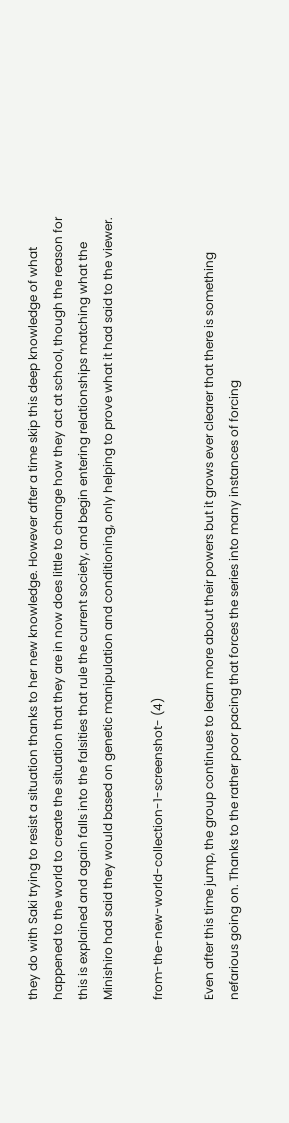they do with Saki trying to resist a situation thanks to her new knowledge. However after a time skip this deep knowledge of what happened to the world to create the situation that they are in now does little to change how they act at school, though the reason for this is explained and again falls into the falsities that rule the current society, and begin entering relationships matching what the Minishiro had said they would based on genetic manipulation and conditioning, only helping to prove what it had said to the viewer.

from-the-new-world-collection-1-screenshot- (4)

Even after this time jump, the group continues to learn more about their powers but it grows ever clearer that there is something nefarious going on. Thanks to the rather poor pacing that forces the series into many instances of forcing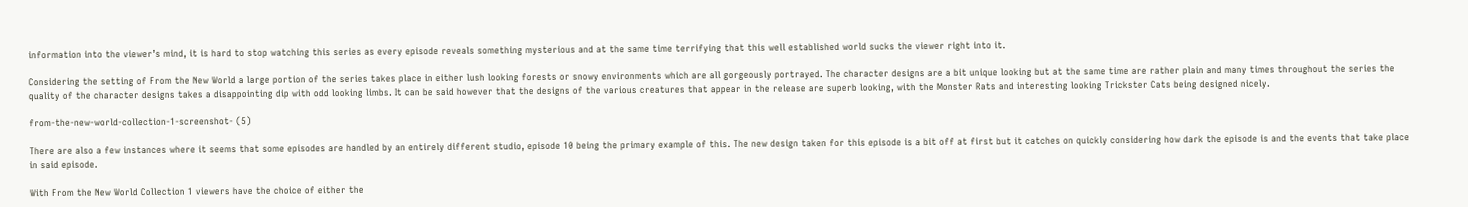information into the viewer’s mind, it is hard to stop watching this series as every episode reveals something mysterious and at the same time terrifying that this well established world sucks the viewer right into it.

Considering the setting of From the New World a large portion of the series takes place in either lush looking forests or snowy environments which are all gorgeously portrayed. The character designs are a bit unique looking but at the same time are rather plain and many times throughout the series the quality of the character designs takes a disappointing dip with odd looking limbs. It can be said however that the designs of the various creatures that appear in the release are superb looking, with the Monster Rats and interesting looking Trickster Cats being designed nicely.

from-the-new-world-collection-1-screenshot- (5)

There are also a few instances where it seems that some episodes are handled by an entirely different studio, episode 10 being the primary example of this. The new design taken for this episode is a bit off at first but it catches on quickly considering how dark the episode is and the events that take place in said episode.

With From the New World Collection 1 viewers have the choice of either the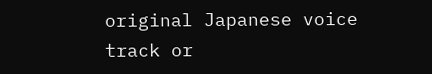original Japanese voice track or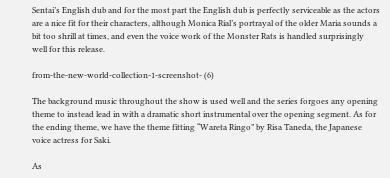Sentai’s English dub and for the most part the English dub is perfectly serviceable as the actors are a nice fit for their characters, although Monica Rial’s portrayal of the older Maria sounds a bit too shrill at times, and even the voice work of the Monster Rats is handled surprisingly well for this release.

from-the-new-world-collection-1-screenshot- (6)

The background music throughout the show is used well and the series forgoes any opening theme to instead lead in with a dramatic short instrumental over the opening segment. As for the ending theme, we have the theme fitting “Wareta Ringo” by Risa Taneda, the Japanese voice actress for Saki.

As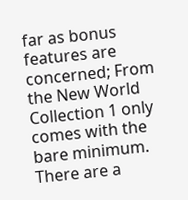far as bonus features are concerned; From the New World Collection 1 only comes with the bare minimum. There are a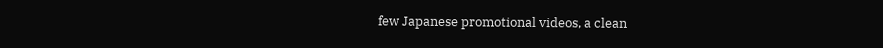few Japanese promotional videos, a clean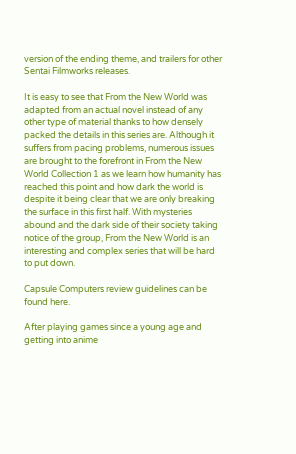version of the ending theme, and trailers for other Sentai Filmworks releases.

It is easy to see that From the New World was adapted from an actual novel instead of any other type of material thanks to how densely packed the details in this series are. Although it suffers from pacing problems, numerous issues are brought to the forefront in From the New World Collection 1 as we learn how humanity has reached this point and how dark the world is despite it being clear that we are only breaking the surface in this first half. With mysteries abound and the dark side of their society taking notice of the group, From the New World is an interesting and complex series that will be hard to put down.

Capsule Computers review guidelines can be found here.

After playing games since a young age and getting into anime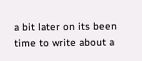a bit later on its been time to write about a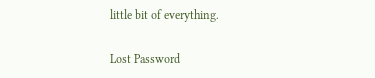little bit of everything.

Lost Password